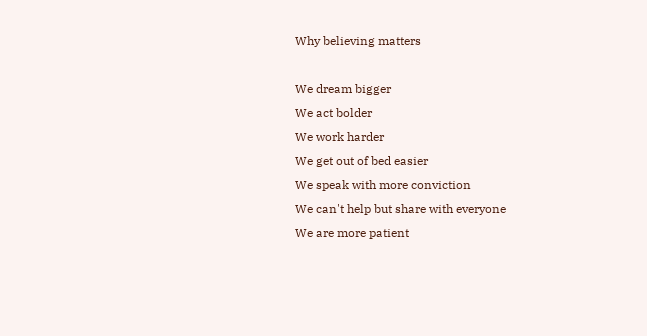Why believing matters

We dream bigger
We act bolder
We work harder
We get out of bed easier
We speak with more conviction
We can't help but share with everyone
We are more patient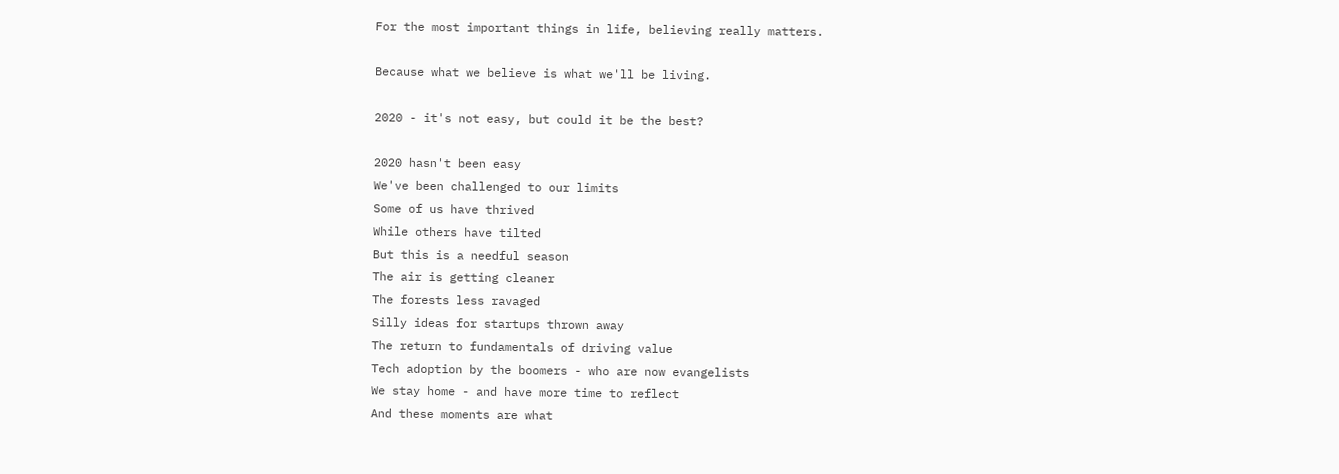For the most important things in life, believing really matters.

Because what we believe is what we'll be living.

2020 - it's not easy, but could it be the best?

2020 hasn't been easy
We've been challenged to our limits
Some of us have thrived
While others have tilted
But this is a needful season
The air is getting cleaner
The forests less ravaged
Silly ideas for startups thrown away
The return to fundamentals of driving value
Tech adoption by the boomers - who are now evangelists
We stay home - and have more time to reflect
And these moments are what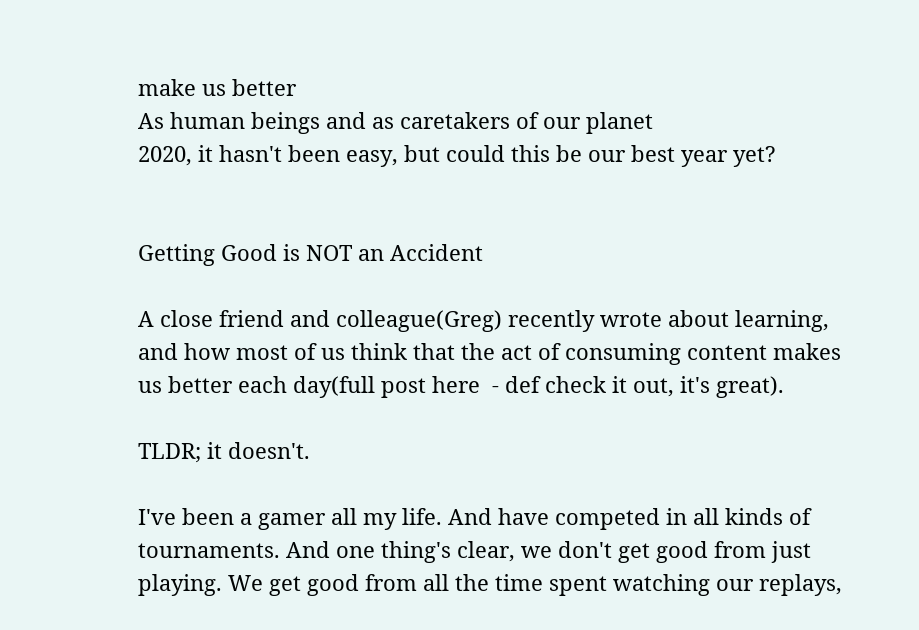make us better
As human beings and as caretakers of our planet
2020, it hasn't been easy, but could this be our best year yet?


Getting Good is NOT an Accident

A close friend and colleague(Greg) recently wrote about learning, and how most of us think that the act of consuming content makes us better each day(full post here  - def check it out, it's great).

TLDR; it doesn't.

I've been a gamer all my life. And have competed in all kinds of tournaments. And one thing's clear, we don't get good from just playing. We get good from all the time spent watching our replays,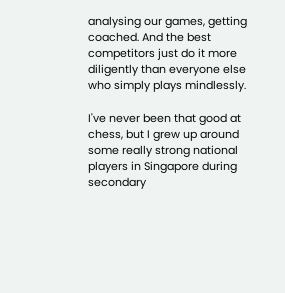analysing our games, getting coached. And the best competitors just do it more diligently than everyone else who simply plays mindlessly.

I've never been that good at chess, but I grew up around some really strong national players in Singapore during secondary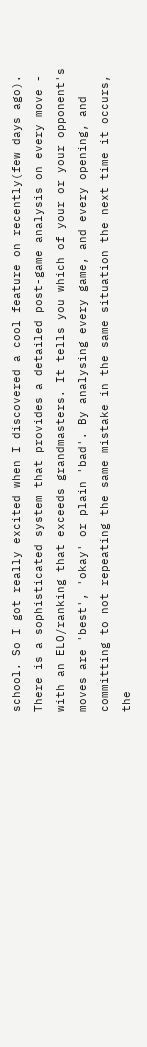school. So I got really excited when I discovered a cool feature on recently(few days ago). There is a sophisticated system that provides a detailed post-game analysis on every move - with an ELO/ranking that exceeds grandmasters. It tells you which of your or your opponent's moves are 'best', 'okay' or plain 'bad'. By analysing every game, and every opening, and committing to not repeating the same mistake in the same situation the next time it occurs, the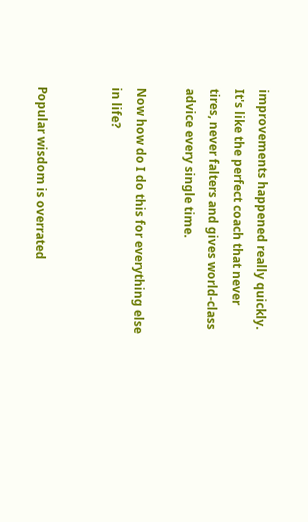improvements happened really quickly. It's like the perfect coach that never tires, never falters and gives world-class advice every single time.

Now how do I do this for everything else in life?


Popular wisdom is overrated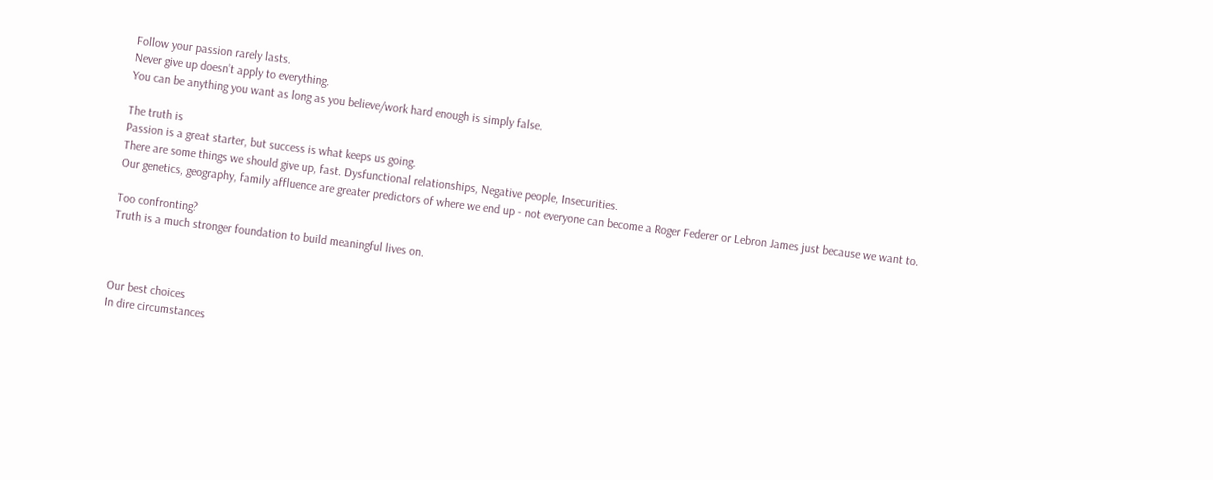Follow your passion rarely lasts.
Never give up doesn’t apply to everything.
You can be anything you want as long as you believe/work hard enough is simply false.

The truth is
Passion is a great starter, but success is what keeps us going.
There are some things we should give up, fast. Dysfunctional relationships, Negative people, Insecurities.
Our genetics, geography, family affluence are greater predictors of where we end up - not everyone can become a Roger Federer or Lebron James just because we want to.

Too confronting?
Truth is a much stronger foundation to build meaningful lives on.



Our best choices
In dire circumstances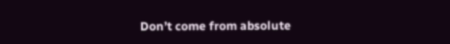Don’t come from absolute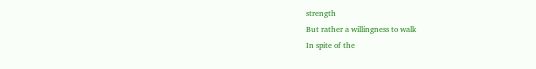strength
But rather a willingness to walk
In spite of the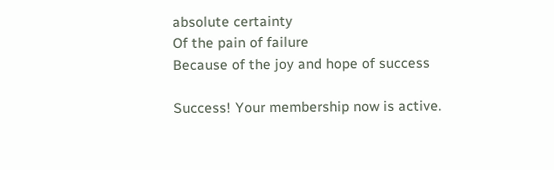absolute certainty
Of the pain of failure
Because of the joy and hope of success

Success! Your membership now is active.